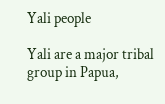Yali people

Yali are a major tribal group in Papua,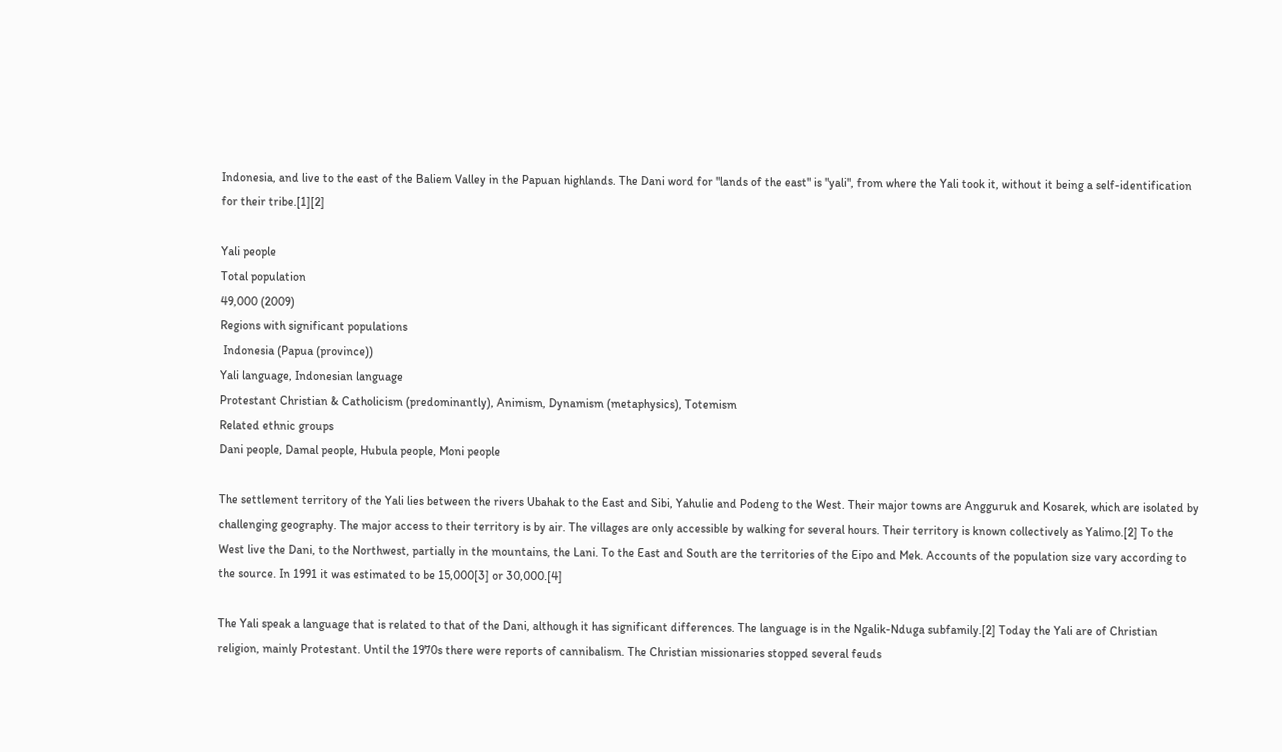Indonesia, and live to the east of the Baliem Valley in the Papuan highlands. The Dani word for "lands of the east" is "yali", from where the Yali took it, without it being a self-identification for their tribe.[1][2]

Yali people
Total population
49,000 (2009)
Regions with significant populations
 Indonesia (Papua (province))
Yali language, Indonesian language
Protestant Christian & Catholicism (predominantly), Animism, Dynamism (metaphysics), Totemism
Related ethnic groups
Dani people, Damal people, Hubula people, Moni people

The settlement territory of the Yali lies between the rivers Ubahak to the East and Sibi, Yahulie and Podeng to the West. Their major towns are Angguruk and Kosarek, which are isolated by challenging geography. The major access to their territory is by air. The villages are only accessible by walking for several hours. Their territory is known collectively as Yalimo.[2] To the West live the Dani, to the Northwest, partially in the mountains, the Lani. To the East and South are the territories of the Eipo and Mek. Accounts of the population size vary according to the source. In 1991 it was estimated to be 15,000[3] or 30,000.[4]

The Yali speak a language that is related to that of the Dani, although it has significant differences. The language is in the Ngalik-Nduga subfamily.[2] Today the Yali are of Christian religion, mainly Protestant. Until the 1970s there were reports of cannibalism. The Christian missionaries stopped several feuds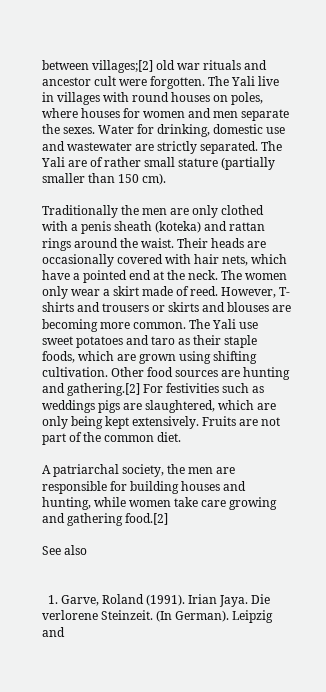between villages;[2] old war rituals and ancestor cult were forgotten. The Yali live in villages with round houses on poles, where houses for women and men separate the sexes. Water for drinking, domestic use and wastewater are strictly separated. The Yali are of rather small stature (partially smaller than 150 cm).

Traditionally the men are only clothed with a penis sheath (koteka) and rattan rings around the waist. Their heads are occasionally covered with hair nets, which have a pointed end at the neck. The women only wear a skirt made of reed. However, T-shirts and trousers or skirts and blouses are becoming more common. The Yali use sweet potatoes and taro as their staple foods, which are grown using shifting cultivation. Other food sources are hunting and gathering.[2] For festivities such as weddings pigs are slaughtered, which are only being kept extensively. Fruits are not part of the common diet.

A patriarchal society, the men are responsible for building houses and hunting, while women take care growing and gathering food.[2]

See also


  1. Garve, Roland (1991). Irian Jaya. Die verlorene Steinzeit. (In German). Leipzig and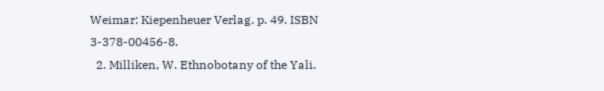Weimar: Kiepenheuer Verlag. p. 49. ISBN 3-378-00456-8.
  2. Milliken, W. Ethnobotany of the Yali.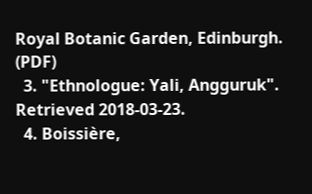Royal Botanic Garden, Edinburgh. (PDF)
  3. "Ethnologue: Yali, Angguruk". Retrieved 2018-03-23.
  4. Boissière,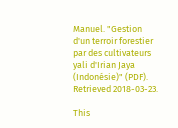Manuel. "Gestion d'un terroir forestier par des cultivateurs yali d'Irian Jaya (Indonésie)" (PDF). Retrieved 2018-03-23.

This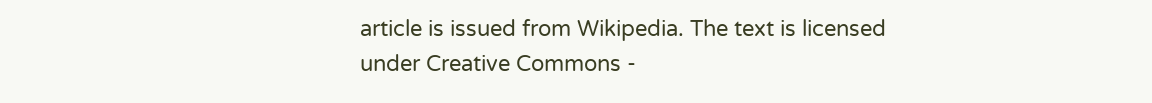article is issued from Wikipedia. The text is licensed under Creative Commons -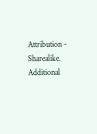Attribution - Sharealike. Additional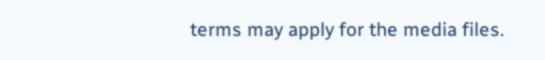terms may apply for the media files.